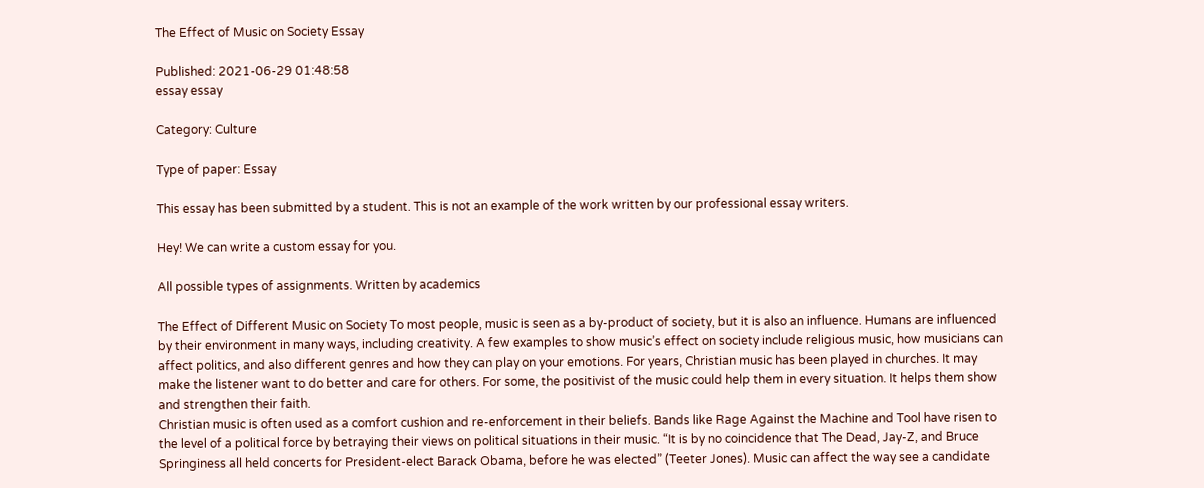The Effect of Music on Society Essay

Published: 2021-06-29 01:48:58
essay essay

Category: Culture

Type of paper: Essay

This essay has been submitted by a student. This is not an example of the work written by our professional essay writers.

Hey! We can write a custom essay for you.

All possible types of assignments. Written by academics

The Effect of Different Music on Society To most people, music is seen as a by-product of society, but it is also an influence. Humans are influenced by their environment in many ways, including creativity. A few examples to show music’s effect on society include religious music, how musicians can affect politics, and also different genres and how they can play on your emotions. For years, Christian music has been played in churches. It may make the listener want to do better and care for others. For some, the positivist of the music could help them in every situation. It helps them show and strengthen their faith.
Christian music is often used as a comfort cushion and re-enforcement in their beliefs. Bands like Rage Against the Machine and Tool have risen to the level of a political force by betraying their views on political situations in their music. “It is by no coincidence that The Dead, Jay-Z, and Bruce Springiness all held concerts for President-elect Barack Obama, before he was elected” (Teeter Jones). Music can affect the way see a candidate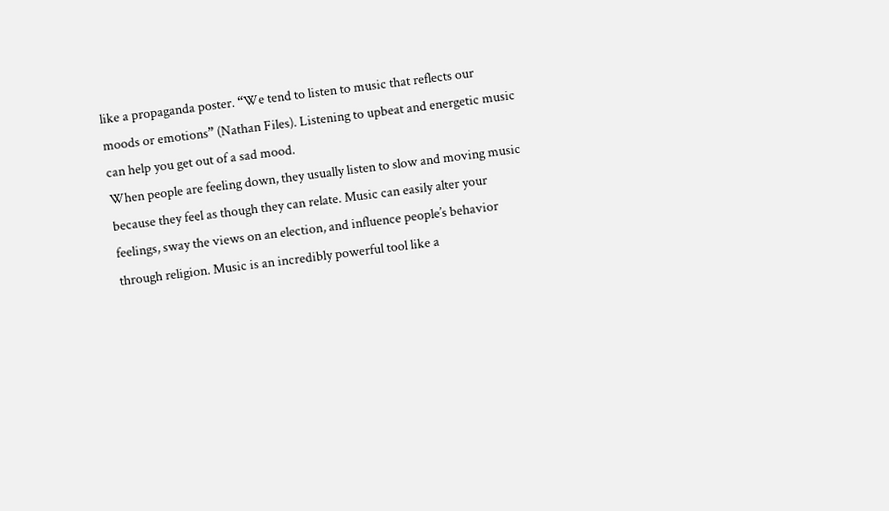like a propaganda poster. “We tend to listen to music that reflects our moods or emotions” (Nathan Files). Listening to upbeat and energetic music can help you get out of a sad mood.
When people are feeling down, they usually listen to slow and moving music because they feel as though they can relate. Music can easily alter your feelings, sway the views on an election, and influence people’s behavior through religion. Music is an incredibly powerful tool like a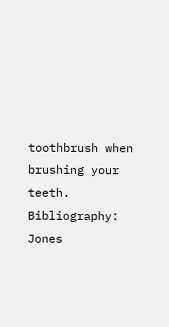toothbrush when brushing your teeth. Bibliography: Jones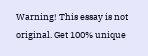Warning! This essay is not original. Get 100% unique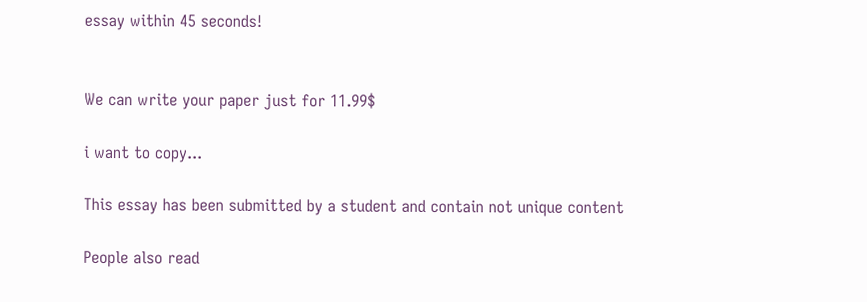essay within 45 seconds!


We can write your paper just for 11.99$

i want to copy...

This essay has been submitted by a student and contain not unique content

People also read